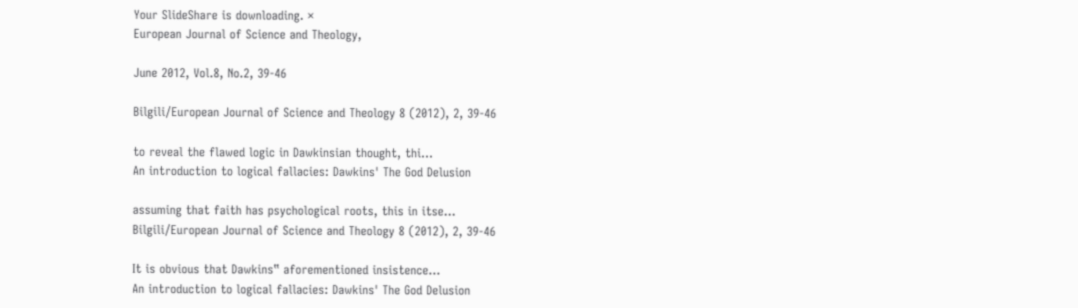Your SlideShare is downloading. ×
European Journal of Science and Theology,

June 2012, Vol.8, No.2, 39-46

Bilgili/European Journal of Science and Theology 8 (2012), 2, 39-46

to reveal the flawed logic in Dawkinsian thought, thi...
An introduction to logical fallacies: Dawkins' The God Delusion

assuming that faith has psychological roots, this in itse...
Bilgili/European Journal of Science and Theology 8 (2012), 2, 39-46

It is obvious that Dawkins‟ aforementioned insistence...
An introduction to logical fallacies: Dawkins' The God Delusion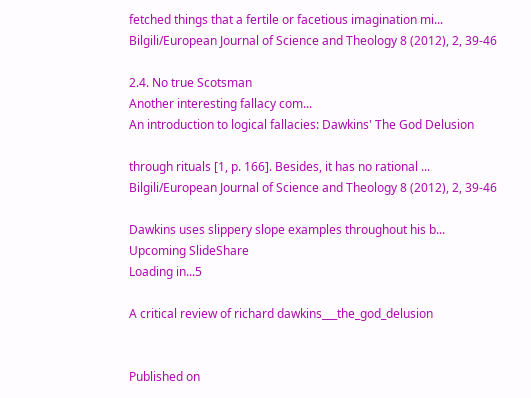fetched things that a fertile or facetious imagination mi...
Bilgili/European Journal of Science and Theology 8 (2012), 2, 39-46

2.4. No true Scotsman
Another interesting fallacy com...
An introduction to logical fallacies: Dawkins' The God Delusion

through rituals [1, p. 166]. Besides, it has no rational ...
Bilgili/European Journal of Science and Theology 8 (2012), 2, 39-46

Dawkins uses slippery slope examples throughout his b...
Upcoming SlideShare
Loading in...5

A critical review of richard dawkins___the_god_delusion


Published on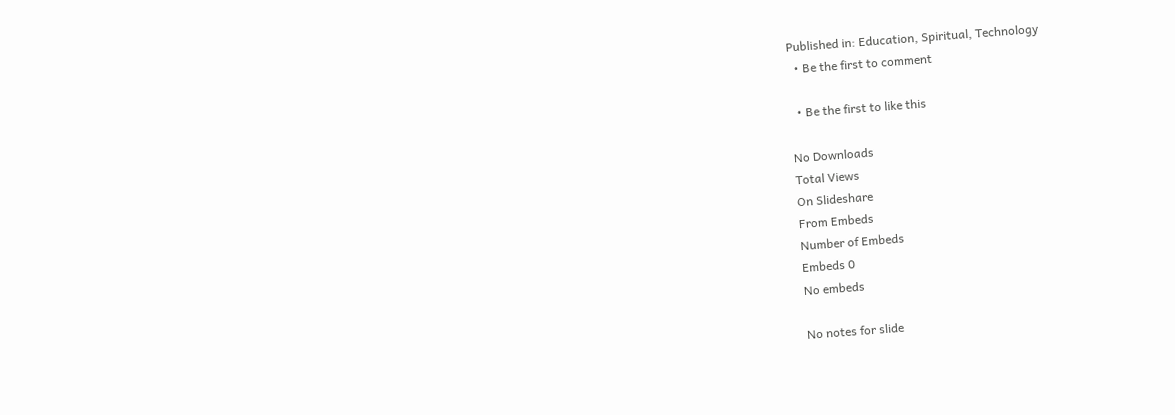Published in: Education, Spiritual, Technology
  • Be the first to comment

  • Be the first to like this

No Downloads
Total Views
On Slideshare
From Embeds
Number of Embeds
Embeds 0
No embeds

No notes for slide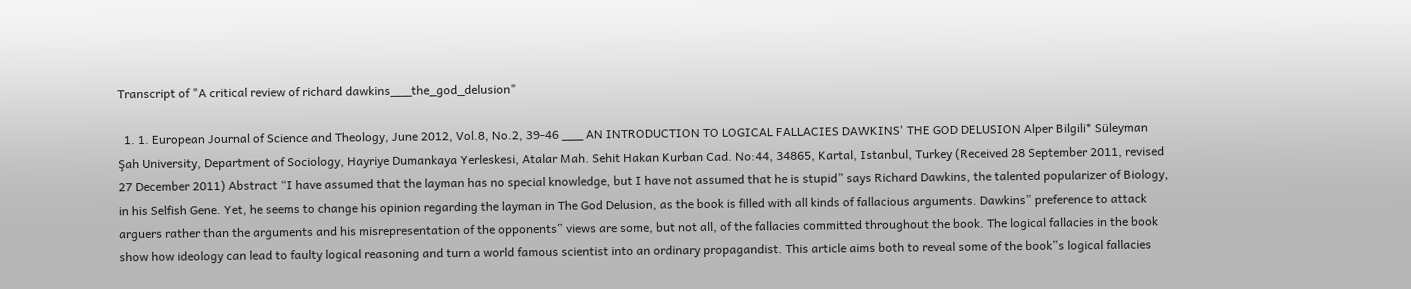Transcript of "A critical review of richard dawkins___the_god_delusion"

  1. 1. European Journal of Science and Theology, June 2012, Vol.8, No.2, 39-46 ___ AN INTRODUCTION TO LOGICAL FALLACIES DAWKINS' THE GOD DELUSION Alper Bilgili* Süleyman Şah University, Department of Sociology, Hayriye Dumankaya Yerleskesi, Atalar Mah. Sehit Hakan Kurban Cad. No:44, 34865, Kartal, Istanbul, Turkey (Received 28 September 2011, revised 27 December 2011) Abstract “I have assumed that the layman has no special knowledge, but I have not assumed that he is stupid” says Richard Dawkins, the talented popularizer of Biology, in his Selfish Gene. Yet, he seems to change his opinion regarding the layman in The God Delusion, as the book is filled with all kinds of fallacious arguments. Dawkins‟ preference to attack arguers rather than the arguments and his misrepresentation of the opponents‟ views are some, but not all, of the fallacies committed throughout the book. The logical fallacies in the book show how ideology can lead to faulty logical reasoning and turn a world famous scientist into an ordinary propagandist. This article aims both to reveal some of the book‟s logical fallacies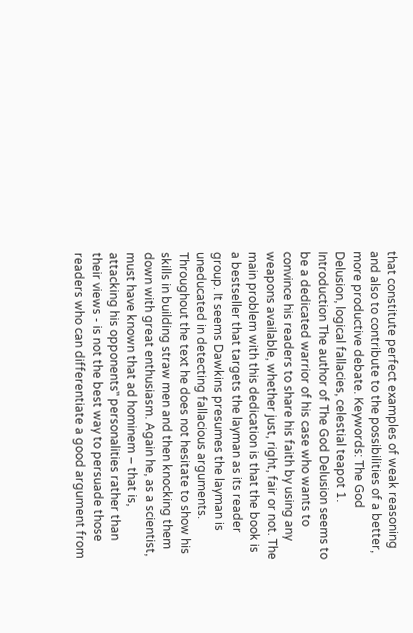that constitute perfect examples of weak reasoning and also to contribute to the possibilities of a better, more productive debate. Keywords: The God Delusion, logical fallacies, celestial teapot 1. Introduction The author of The God Delusion seems to be a dedicated warrior of his case who wants to convince his readers to share his faith by using any weapons available, whether just, right, fair or not. The main problem with this dedication is that the book is a bestseller that targets the layman as its reader group. It seems Dawkins presumes the layman is uneducated in detecting fallacious arguments. Throughout the text he does not hesitate to show his skills in building straw men and then knocking them down with great enthusiasm. Again he, as a scientist, must have known that ad hominem – that is, attacking his opponents‟ personalities rather than their views - is not the best way to persuade those readers who can differentiate a good argument from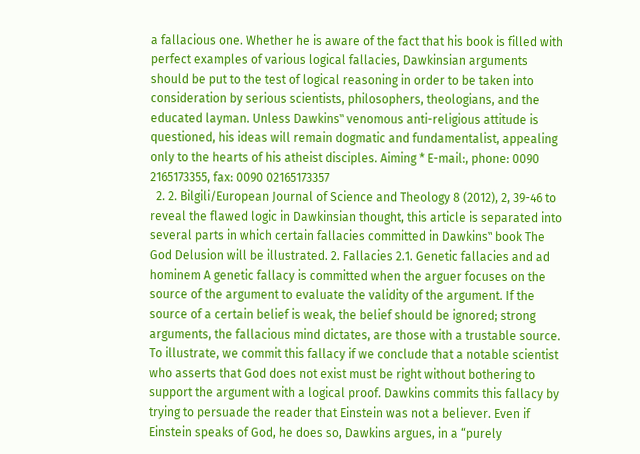a fallacious one. Whether he is aware of the fact that his book is filled with perfect examples of various logical fallacies, Dawkinsian arguments should be put to the test of logical reasoning in order to be taken into consideration by serious scientists, philosophers, theologians, and the educated layman. Unless Dawkins‟ venomous anti-religious attitude is questioned, his ideas will remain dogmatic and fundamentalist, appealing only to the hearts of his atheist disciples. Aiming * E-mail:, phone: 0090 2165173355, fax: 0090 02165173357
  2. 2. Bilgili/European Journal of Science and Theology 8 (2012), 2, 39-46 to reveal the flawed logic in Dawkinsian thought, this article is separated into several parts in which certain fallacies committed in Dawkins‟ book The God Delusion will be illustrated. 2. Fallacies 2.1. Genetic fallacies and ad hominem A genetic fallacy is committed when the arguer focuses on the source of the argument to evaluate the validity of the argument. If the source of a certain belief is weak, the belief should be ignored; strong arguments, the fallacious mind dictates, are those with a trustable source. To illustrate, we commit this fallacy if we conclude that a notable scientist who asserts that God does not exist must be right without bothering to support the argument with a logical proof. Dawkins commits this fallacy by trying to persuade the reader that Einstein was not a believer. Even if Einstein speaks of God, he does so, Dawkins argues, in a “purely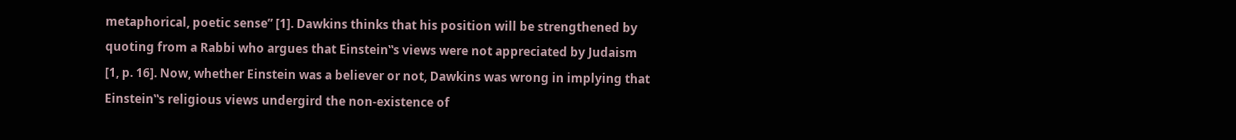metaphorical, poetic sense” [1]. Dawkins thinks that his position will be strengthened by quoting from a Rabbi who argues that Einstein‟s views were not appreciated by Judaism [1, p. 16]. Now, whether Einstein was a believer or not, Dawkins was wrong in implying that Einstein‟s religious views undergird the non-existence of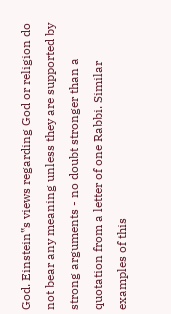God. Einstein‟s views regarding God or religion do not bear any meaning unless they are supported by strong arguments - no doubt stronger than a quotation from a letter of one Rabbi. Similar examples of this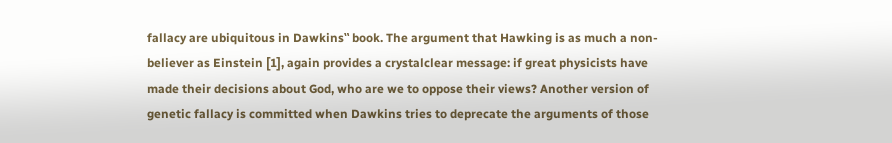fallacy are ubiquitous in Dawkins‟ book. The argument that Hawking is as much a non-believer as Einstein [1], again provides a crystalclear message: if great physicists have made their decisions about God, who are we to oppose their views? Another version of genetic fallacy is committed when Dawkins tries to deprecate the arguments of those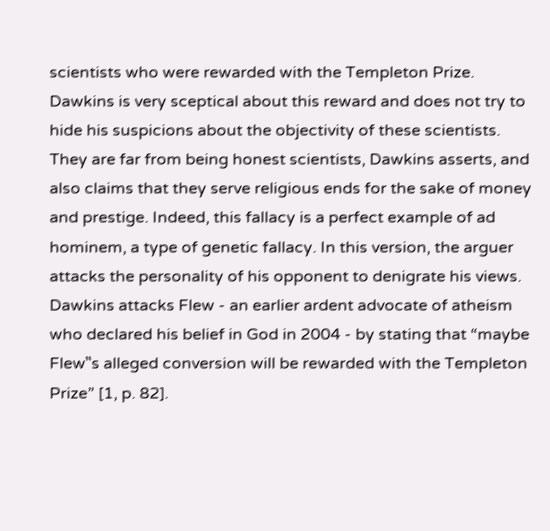scientists who were rewarded with the Templeton Prize. Dawkins is very sceptical about this reward and does not try to hide his suspicions about the objectivity of these scientists. They are far from being honest scientists, Dawkins asserts, and also claims that they serve religious ends for the sake of money and prestige. Indeed, this fallacy is a perfect example of ad hominem, a type of genetic fallacy. In this version, the arguer attacks the personality of his opponent to denigrate his views. Dawkins attacks Flew - an earlier ardent advocate of atheism who declared his belief in God in 2004 - by stating that “maybe Flew‟s alleged conversion will be rewarded with the Templeton Prize” [1, p. 82].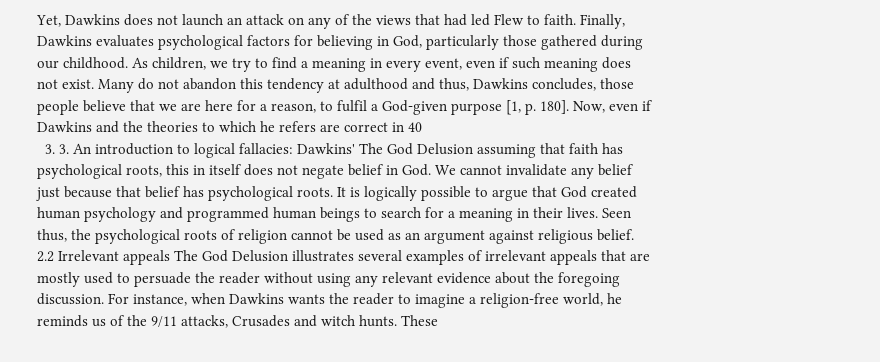Yet, Dawkins does not launch an attack on any of the views that had led Flew to faith. Finally, Dawkins evaluates psychological factors for believing in God, particularly those gathered during our childhood. As children, we try to find a meaning in every event, even if such meaning does not exist. Many do not abandon this tendency at adulthood and thus, Dawkins concludes, those people believe that we are here for a reason, to fulfil a God-given purpose [1, p. 180]. Now, even if Dawkins and the theories to which he refers are correct in 40
  3. 3. An introduction to logical fallacies: Dawkins' The God Delusion assuming that faith has psychological roots, this in itself does not negate belief in God. We cannot invalidate any belief just because that belief has psychological roots. It is logically possible to argue that God created human psychology and programmed human beings to search for a meaning in their lives. Seen thus, the psychological roots of religion cannot be used as an argument against religious belief. 2.2 Irrelevant appeals The God Delusion illustrates several examples of irrelevant appeals that are mostly used to persuade the reader without using any relevant evidence about the foregoing discussion. For instance, when Dawkins wants the reader to imagine a religion-free world, he reminds us of the 9/11 attacks, Crusades and witch hunts. These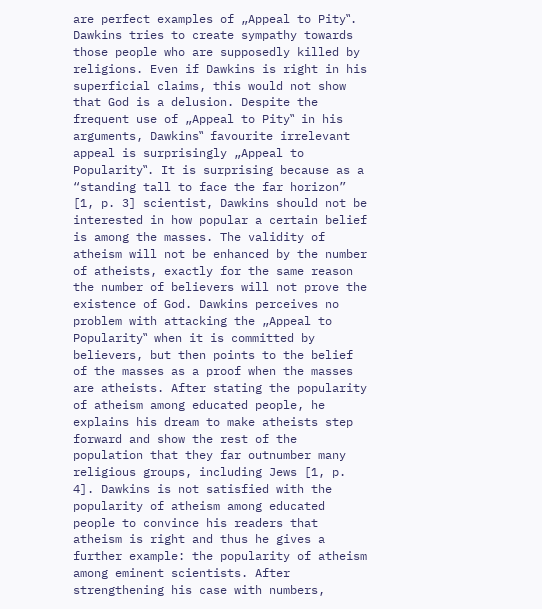are perfect examples of „Appeal to Pity‟. Dawkins tries to create sympathy towards those people who are supposedly killed by religions. Even if Dawkins is right in his superficial claims, this would not show that God is a delusion. Despite the frequent use of „Appeal to Pity‟ in his arguments, Dawkins‟ favourite irrelevant appeal is surprisingly „Appeal to Popularity‟. It is surprising because as a “standing tall to face the far horizon” [1, p. 3] scientist, Dawkins should not be interested in how popular a certain belief is among the masses. The validity of atheism will not be enhanced by the number of atheists, exactly for the same reason the number of believers will not prove the existence of God. Dawkins perceives no problem with attacking the „Appeal to Popularity‟ when it is committed by believers, but then points to the belief of the masses as a proof when the masses are atheists. After stating the popularity of atheism among educated people, he explains his dream to make atheists step forward and show the rest of the population that they far outnumber many religious groups, including Jews [1, p. 4]. Dawkins is not satisfied with the popularity of atheism among educated people to convince his readers that atheism is right and thus he gives a further example: the popularity of atheism among eminent scientists. After strengthening his case with numbers,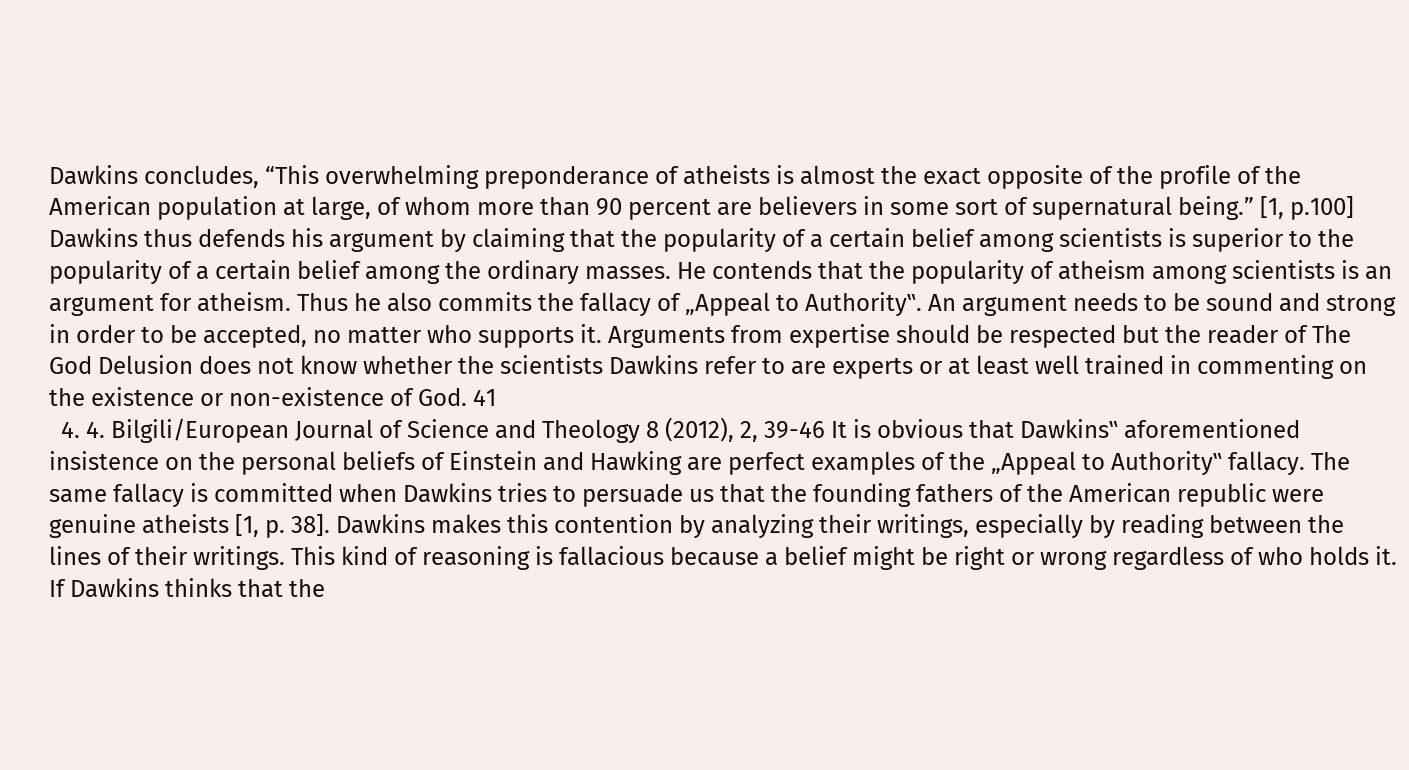Dawkins concludes, “This overwhelming preponderance of atheists is almost the exact opposite of the profile of the American population at large, of whom more than 90 percent are believers in some sort of supernatural being.” [1, p.100] Dawkins thus defends his argument by claiming that the popularity of a certain belief among scientists is superior to the popularity of a certain belief among the ordinary masses. He contends that the popularity of atheism among scientists is an argument for atheism. Thus he also commits the fallacy of „Appeal to Authority‟. An argument needs to be sound and strong in order to be accepted, no matter who supports it. Arguments from expertise should be respected but the reader of The God Delusion does not know whether the scientists Dawkins refer to are experts or at least well trained in commenting on the existence or non-existence of God. 41
  4. 4. Bilgili/European Journal of Science and Theology 8 (2012), 2, 39-46 It is obvious that Dawkins‟ aforementioned insistence on the personal beliefs of Einstein and Hawking are perfect examples of the „Appeal to Authority‟ fallacy. The same fallacy is committed when Dawkins tries to persuade us that the founding fathers of the American republic were genuine atheists [1, p. 38]. Dawkins makes this contention by analyzing their writings, especially by reading between the lines of their writings. This kind of reasoning is fallacious because a belief might be right or wrong regardless of who holds it. If Dawkins thinks that the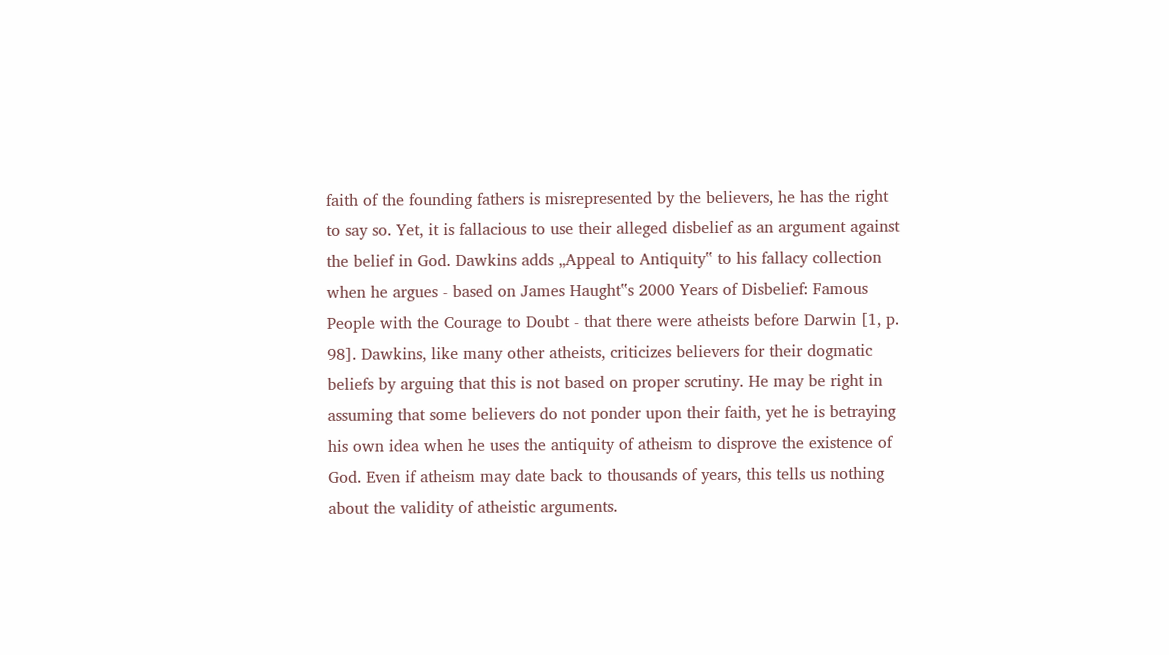faith of the founding fathers is misrepresented by the believers, he has the right to say so. Yet, it is fallacious to use their alleged disbelief as an argument against the belief in God. Dawkins adds „Appeal to Antiquity‟ to his fallacy collection when he argues - based on James Haught‟s 2000 Years of Disbelief: Famous People with the Courage to Doubt - that there were atheists before Darwin [1, p. 98]. Dawkins, like many other atheists, criticizes believers for their dogmatic beliefs by arguing that this is not based on proper scrutiny. He may be right in assuming that some believers do not ponder upon their faith, yet he is betraying his own idea when he uses the antiquity of atheism to disprove the existence of God. Even if atheism may date back to thousands of years, this tells us nothing about the validity of atheistic arguments.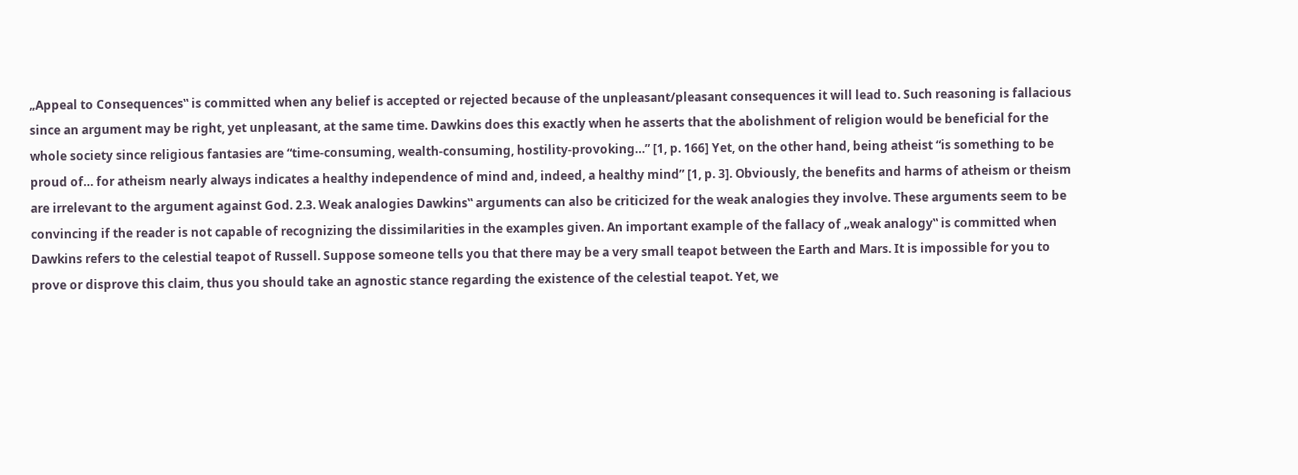„Appeal to Consequences‟ is committed when any belief is accepted or rejected because of the unpleasant/pleasant consequences it will lead to. Such reasoning is fallacious since an argument may be right, yet unpleasant, at the same time. Dawkins does this exactly when he asserts that the abolishment of religion would be beneficial for the whole society since religious fantasies are “time-consuming, wealth-consuming, hostility-provoking…” [1, p. 166] Yet, on the other hand, being atheist “is something to be proud of… for atheism nearly always indicates a healthy independence of mind and, indeed, a healthy mind” [1, p. 3]. Obviously, the benefits and harms of atheism or theism are irrelevant to the argument against God. 2.3. Weak analogies Dawkins‟ arguments can also be criticized for the weak analogies they involve. These arguments seem to be convincing if the reader is not capable of recognizing the dissimilarities in the examples given. An important example of the fallacy of „weak analogy‟ is committed when Dawkins refers to the celestial teapot of Russell. Suppose someone tells you that there may be a very small teapot between the Earth and Mars. It is impossible for you to prove or disprove this claim, thus you should take an agnostic stance regarding the existence of the celestial teapot. Yet, we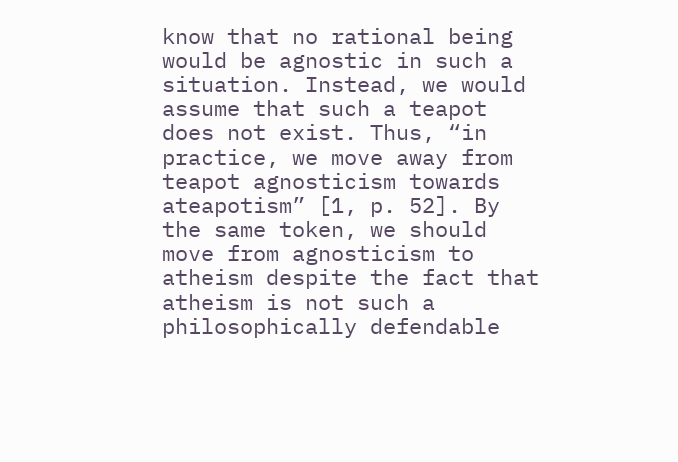know that no rational being would be agnostic in such a situation. Instead, we would assume that such a teapot does not exist. Thus, “in practice, we move away from teapot agnosticism towards ateapotism” [1, p. 52]. By the same token, we should move from agnosticism to atheism despite the fact that atheism is not such a philosophically defendable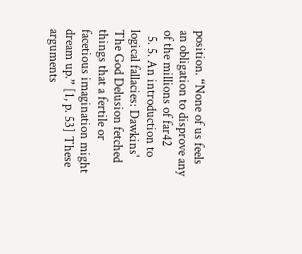position. “None of us feels an obligation to disprove any of the millions of far42
  5. 5. An introduction to logical fallacies: Dawkins' The God Delusion fetched things that a fertile or facetious imagination might dream up.” [1, p. 53] These arguments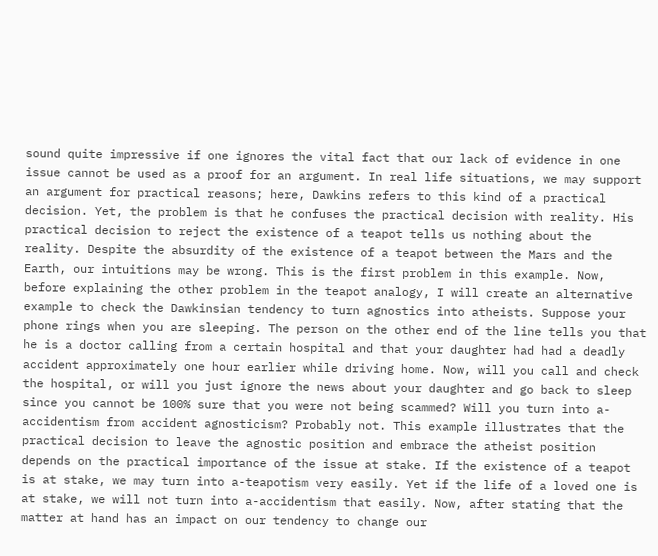sound quite impressive if one ignores the vital fact that our lack of evidence in one issue cannot be used as a proof for an argument. In real life situations, we may support an argument for practical reasons; here, Dawkins refers to this kind of a practical decision. Yet, the problem is that he confuses the practical decision with reality. His practical decision to reject the existence of a teapot tells us nothing about the reality. Despite the absurdity of the existence of a teapot between the Mars and the Earth, our intuitions may be wrong. This is the first problem in this example. Now, before explaining the other problem in the teapot analogy, I will create an alternative example to check the Dawkinsian tendency to turn agnostics into atheists. Suppose your phone rings when you are sleeping. The person on the other end of the line tells you that he is a doctor calling from a certain hospital and that your daughter had had a deadly accident approximately one hour earlier while driving home. Now, will you call and check the hospital, or will you just ignore the news about your daughter and go back to sleep since you cannot be 100% sure that you were not being scammed? Will you turn into a-accidentism from accident agnosticism? Probably not. This example illustrates that the practical decision to leave the agnostic position and embrace the atheist position depends on the practical importance of the issue at stake. If the existence of a teapot is at stake, we may turn into a-teapotism very easily. Yet if the life of a loved one is at stake, we will not turn into a-accidentism that easily. Now, after stating that the matter at hand has an impact on our tendency to change our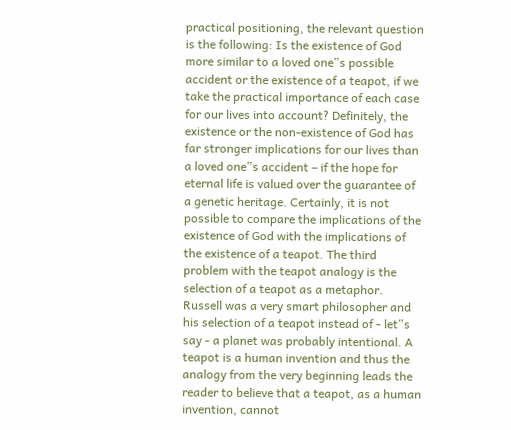practical positioning, the relevant question is the following: Is the existence of God more similar to a loved one‟s possible accident or the existence of a teapot, if we take the practical importance of each case for our lives into account? Definitely, the existence or the non-existence of God has far stronger implications for our lives than a loved one‟s accident – if the hope for eternal life is valued over the guarantee of a genetic heritage. Certainly, it is not possible to compare the implications of the existence of God with the implications of the existence of a teapot. The third problem with the teapot analogy is the selection of a teapot as a metaphor. Russell was a very smart philosopher and his selection of a teapot instead of - let‟s say - a planet was probably intentional. A teapot is a human invention and thus the analogy from the very beginning leads the reader to believe that a teapot, as a human invention, cannot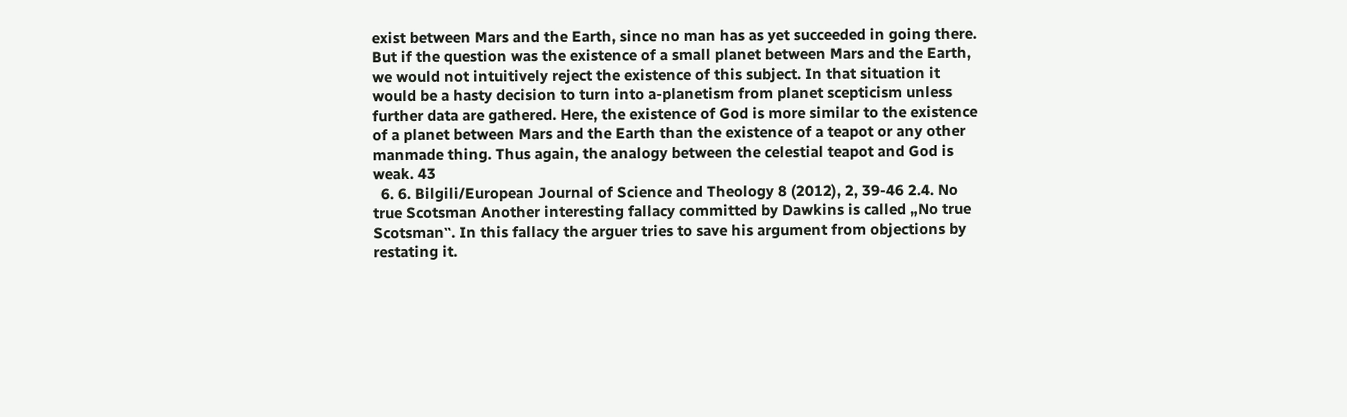exist between Mars and the Earth, since no man has as yet succeeded in going there. But if the question was the existence of a small planet between Mars and the Earth, we would not intuitively reject the existence of this subject. In that situation it would be a hasty decision to turn into a-planetism from planet scepticism unless further data are gathered. Here, the existence of God is more similar to the existence of a planet between Mars and the Earth than the existence of a teapot or any other manmade thing. Thus again, the analogy between the celestial teapot and God is weak. 43
  6. 6. Bilgili/European Journal of Science and Theology 8 (2012), 2, 39-46 2.4. No true Scotsman Another interesting fallacy committed by Dawkins is called „No true Scotsman‟. In this fallacy the arguer tries to save his argument from objections by restating it.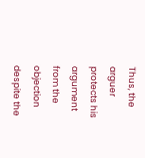Thus, the arguer protects his argument from the objection despite the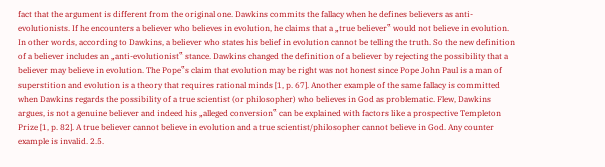fact that the argument is different from the original one. Dawkins commits the fallacy when he defines believers as anti-evolutionists. If he encounters a believer who believes in evolution, he claims that a „true believer‟ would not believe in evolution. In other words, according to Dawkins, a believer who states his belief in evolution cannot be telling the truth. So the new definition of a believer includes an „anti-evolutionist‟ stance. Dawkins changed the definition of a believer by rejecting the possibility that a believer may believe in evolution. The Pope‟s claim that evolution may be right was not honest since Pope John Paul is a man of superstition and evolution is a theory that requires rational minds [1, p. 67]. Another example of the same fallacy is committed when Dawkins regards the possibility of a true scientist (or philosopher) who believes in God as problematic. Flew, Dawkins argues, is not a genuine believer and indeed his „alleged conversion‟ can be explained with factors like a prospective Templeton Prize [1, p. 82]. A true believer cannot believe in evolution and a true scientist/philosopher cannot believe in God. Any counter example is invalid. 2.5.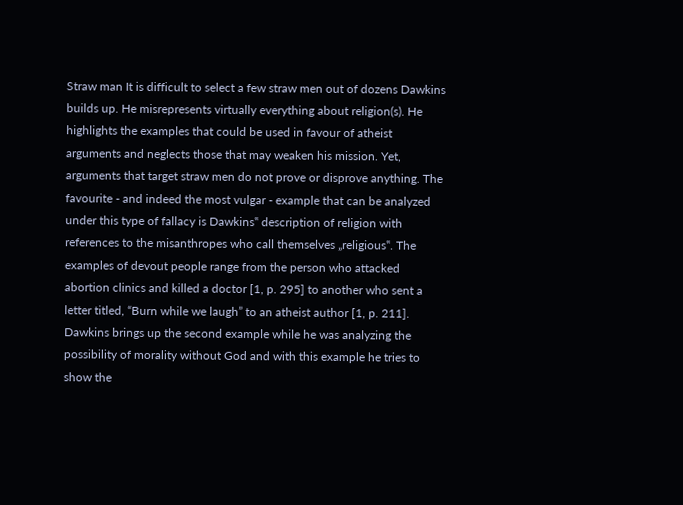Straw man It is difficult to select a few straw men out of dozens Dawkins builds up. He misrepresents virtually everything about religion(s). He highlights the examples that could be used in favour of atheist arguments and neglects those that may weaken his mission. Yet, arguments that target straw men do not prove or disprove anything. The favourite - and indeed the most vulgar - example that can be analyzed under this type of fallacy is Dawkins‟ description of religion with references to the misanthropes who call themselves „religious‟. The examples of devout people range from the person who attacked abortion clinics and killed a doctor [1, p. 295] to another who sent a letter titled, “Burn while we laugh” to an atheist author [1, p. 211]. Dawkins brings up the second example while he was analyzing the possibility of morality without God and with this example he tries to show the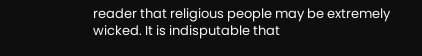reader that religious people may be extremely wicked. It is indisputable that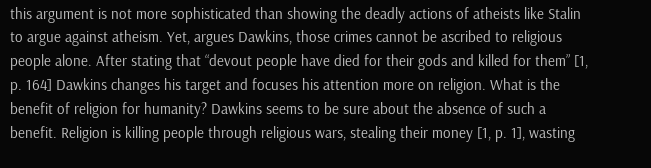this argument is not more sophisticated than showing the deadly actions of atheists like Stalin to argue against atheism. Yet, argues Dawkins, those crimes cannot be ascribed to religious people alone. After stating that “devout people have died for their gods and killed for them” [1, p. 164] Dawkins changes his target and focuses his attention more on religion. What is the benefit of religion for humanity? Dawkins seems to be sure about the absence of such a benefit. Religion is killing people through religious wars, stealing their money [1, p. 1], wasting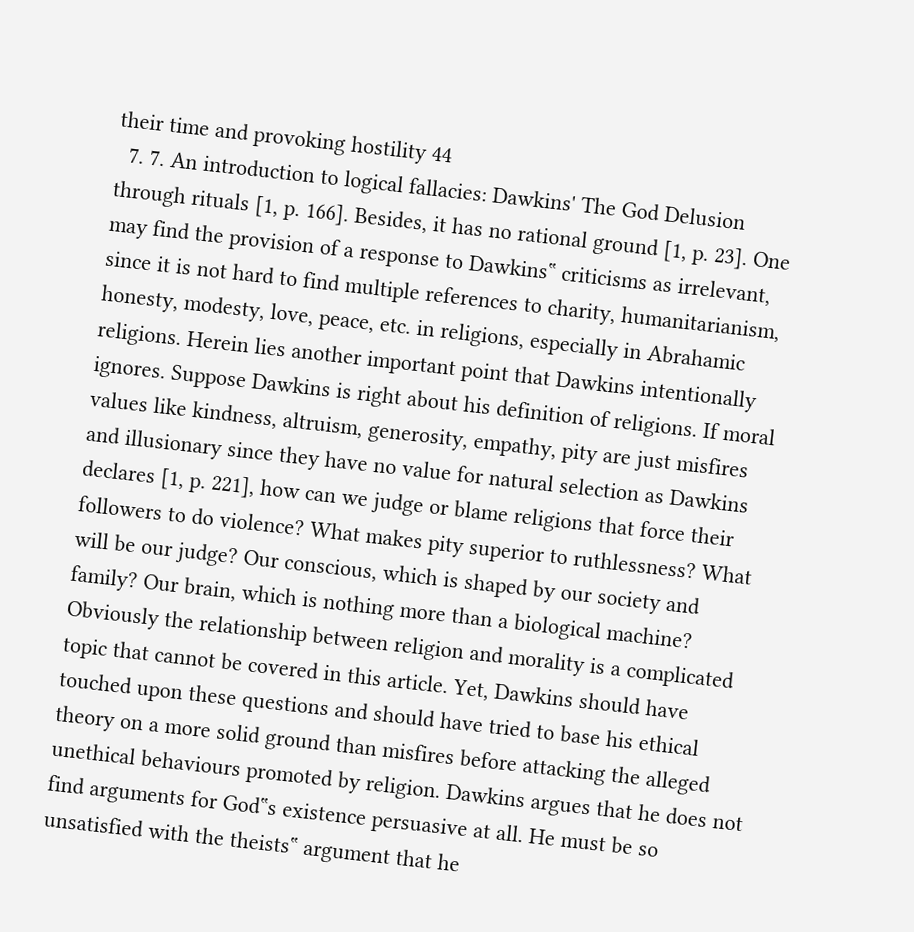their time and provoking hostility 44
  7. 7. An introduction to logical fallacies: Dawkins' The God Delusion through rituals [1, p. 166]. Besides, it has no rational ground [1, p. 23]. One may find the provision of a response to Dawkins‟ criticisms as irrelevant, since it is not hard to find multiple references to charity, humanitarianism, honesty, modesty, love, peace, etc. in religions, especially in Abrahamic religions. Herein lies another important point that Dawkins intentionally ignores. Suppose Dawkins is right about his definition of religions. If moral values like kindness, altruism, generosity, empathy, pity are just misfires and illusionary since they have no value for natural selection as Dawkins declares [1, p. 221], how can we judge or blame religions that force their followers to do violence? What makes pity superior to ruthlessness? What will be our judge? Our conscious, which is shaped by our society and family? Our brain, which is nothing more than a biological machine? Obviously the relationship between religion and morality is a complicated topic that cannot be covered in this article. Yet, Dawkins should have touched upon these questions and should have tried to base his ethical theory on a more solid ground than misfires before attacking the alleged unethical behaviours promoted by religion. Dawkins argues that he does not find arguments for God‟s existence persuasive at all. He must be so unsatisfied with the theists‟ argument that he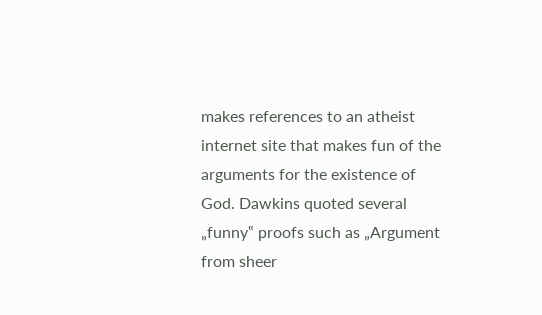makes references to an atheist internet site that makes fun of the arguments for the existence of God. Dawkins quoted several „funny‟ proofs such as „Argument from sheer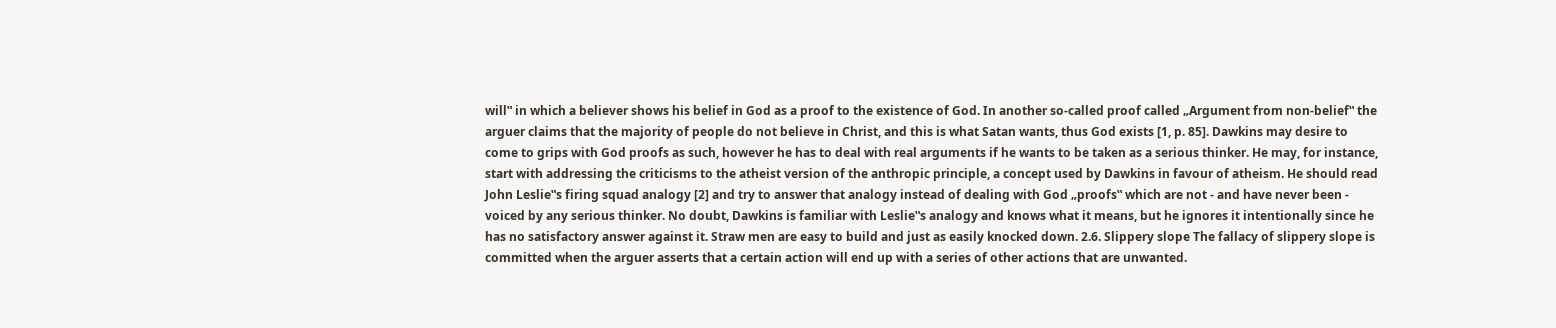will‟ in which a believer shows his belief in God as a proof to the existence of God. In another so-called proof called „Argument from non-belief‟ the arguer claims that the majority of people do not believe in Christ, and this is what Satan wants, thus God exists [1, p. 85]. Dawkins may desire to come to grips with God proofs as such, however he has to deal with real arguments if he wants to be taken as a serious thinker. He may, for instance, start with addressing the criticisms to the atheist version of the anthropic principle, a concept used by Dawkins in favour of atheism. He should read John Leslie‟s firing squad analogy [2] and try to answer that analogy instead of dealing with God „proofs‟ which are not - and have never been - voiced by any serious thinker. No doubt, Dawkins is familiar with Leslie‟s analogy and knows what it means, but he ignores it intentionally since he has no satisfactory answer against it. Straw men are easy to build and just as easily knocked down. 2.6. Slippery slope The fallacy of slippery slope is committed when the arguer asserts that a certain action will end up with a series of other actions that are unwanted.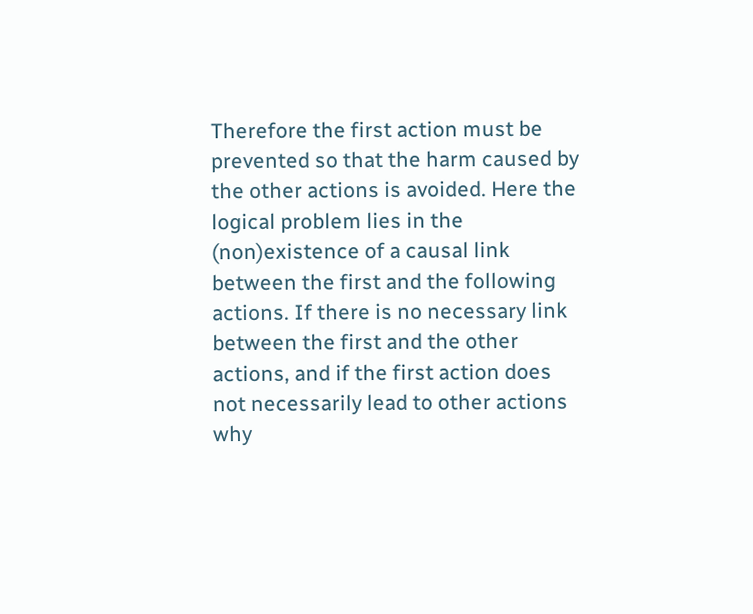Therefore the first action must be prevented so that the harm caused by the other actions is avoided. Here the logical problem lies in the (non)existence of a causal link between the first and the following actions. If there is no necessary link between the first and the other actions, and if the first action does not necessarily lead to other actions why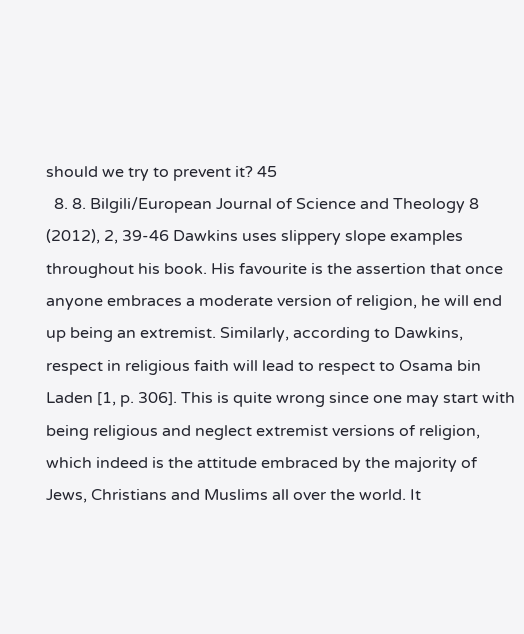should we try to prevent it? 45
  8. 8. Bilgili/European Journal of Science and Theology 8 (2012), 2, 39-46 Dawkins uses slippery slope examples throughout his book. His favourite is the assertion that once anyone embraces a moderate version of religion, he will end up being an extremist. Similarly, according to Dawkins, respect in religious faith will lead to respect to Osama bin Laden [1, p. 306]. This is quite wrong since one may start with being religious and neglect extremist versions of religion, which indeed is the attitude embraced by the majority of Jews, Christians and Muslims all over the world. It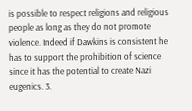is possible to respect religions and religious people as long as they do not promote violence. Indeed if Dawkins is consistent he has to support the prohibition of science since it has the potential to create Nazi eugenics. 3.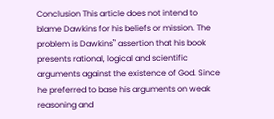Conclusion This article does not intend to blame Dawkins for his beliefs or mission. The problem is Dawkins‟ assertion that his book presents rational, logical and scientific arguments against the existence of God. Since he preferred to base his arguments on weak reasoning and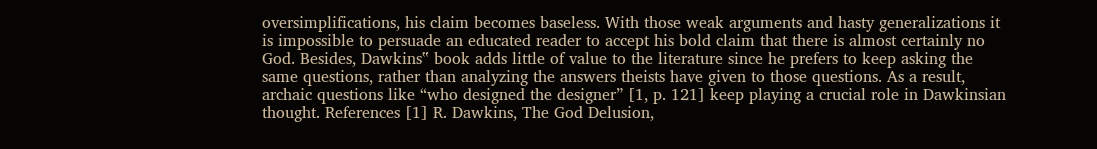oversimplifications, his claim becomes baseless. With those weak arguments and hasty generalizations it is impossible to persuade an educated reader to accept his bold claim that there is almost certainly no God. Besides, Dawkins‟ book adds little of value to the literature since he prefers to keep asking the same questions, rather than analyzing the answers theists have given to those questions. As a result, archaic questions like “who designed the designer” [1, p. 121] keep playing a crucial role in Dawkinsian thought. References [1] R. Dawkins, The God Delusion,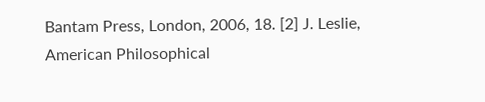Bantam Press, London, 2006, 18. [2] J. Leslie, American Philosophical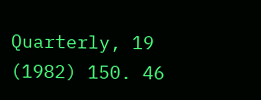Quarterly, 19 (1982) 150. 46